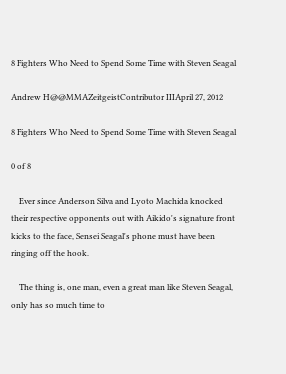8 Fighters Who Need to Spend Some Time with Steven Seagal

Andrew H@@MMAZeitgeistContributor IIIApril 27, 2012

8 Fighters Who Need to Spend Some Time with Steven Seagal

0 of 8

    Ever since Anderson Silva and Lyoto Machida knocked their respective opponents out with Aikido's signature front kicks to the face, Sensei Seagal's phone must have been ringing off the hook.

    The thing is, one man, even a great man like Steven Seagal, only has so much time to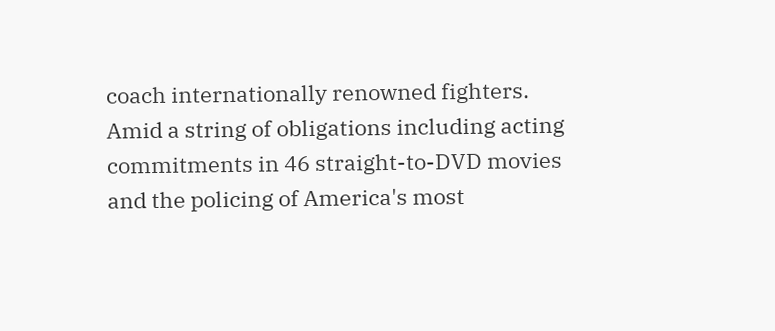coach internationally renowned fighters. Amid a string of obligations including acting commitments in 46 straight-to-DVD movies and the policing of America's most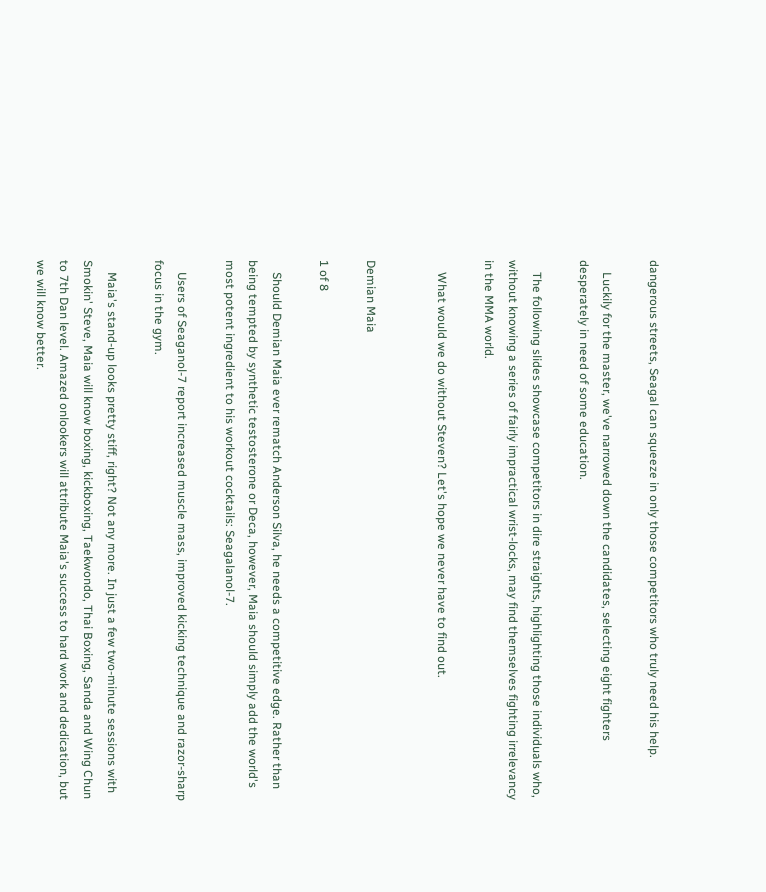dangerous streets, Seagal can squeeze in only those competitors who truly need his help.

    Luckily for the master, we've narrowed down the candidates, selecting eight fighters desperately in need of some education.

    The following slides showcase competitors in dire straights, highlighting those individuals who, without knowing a series of fairly impractical wrist-locks, may find themselves fighting irrelevancy in the MMA world.

    What would we do without Steven? Let's hope we never have to find out.


Demian Maia

1 of 8

    Should Demian Maia ever rematch Anderson Silva, he needs a competitive edge. Rather than being tempted by synthetic testosterone or Deca, however, Maia should simply add the world's most potent ingredient to his workout cocktails: Seagalanol-7.

    Users of Seaganol-7 report increased muscle mass, improved kicking technique and razor-sharp focus in the gym.

    Maia's stand-up looks pretty stiff, right? Not any more. In just a few two-minute sessions with Smokin' Steve, Maia will know boxing, kickboxing, Taekwondo, Thai Boxing, Sanda and Wing Chun to 7th Dan level. Amazed onlookers will attribute Maia's success to hard work and dedication, but we will know better.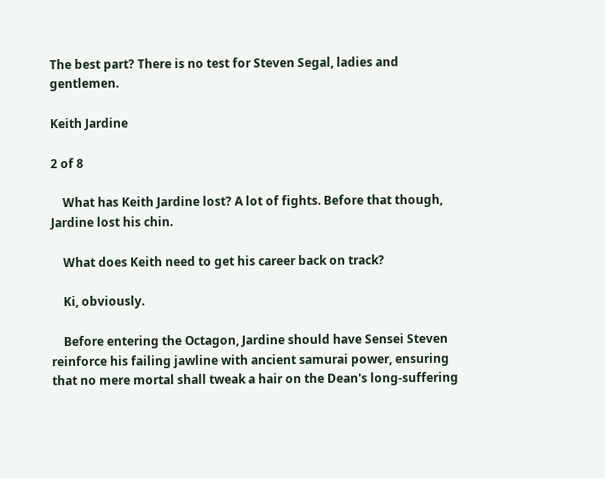The best part? There is no test for Steven Segal, ladies and gentlemen.

Keith Jardine

2 of 8

    What has Keith Jardine lost? A lot of fights. Before that though, Jardine lost his chin.

    What does Keith need to get his career back on track?

    Ki, obviously.

    Before entering the Octagon, Jardine should have Sensei Steven reinforce his failing jawline with ancient samurai power, ensuring that no mere mortal shall tweak a hair on the Dean's long-suffering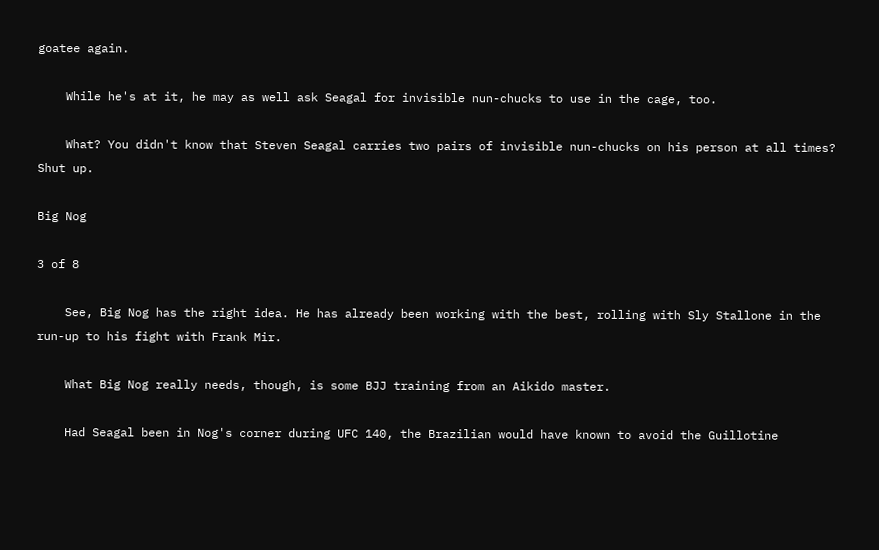goatee again.

    While he's at it, he may as well ask Seagal for invisible nun-chucks to use in the cage, too.

    What? You didn't know that Steven Seagal carries two pairs of invisible nun-chucks on his person at all times? Shut up.

Big Nog

3 of 8

    See, Big Nog has the right idea. He has already been working with the best, rolling with Sly Stallone in the run-up to his fight with Frank Mir.

    What Big Nog really needs, though, is some BJJ training from an Aikido master.

    Had Seagal been in Nog's corner during UFC 140, the Brazilian would have known to avoid the Guillotine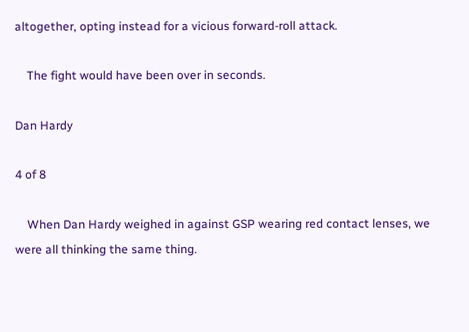altogether, opting instead for a vicious forward-roll attack.

    The fight would have been over in seconds.

Dan Hardy

4 of 8

    When Dan Hardy weighed in against GSP wearing red contact lenses, we were all thinking the same thing.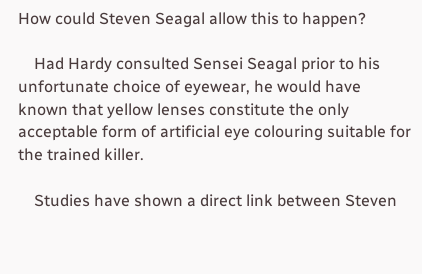How could Steven Seagal allow this to happen?

    Had Hardy consulted Sensei Seagal prior to his unfortunate choice of eyewear, he would have known that yellow lenses constitute the only acceptable form of artificial eye colouring suitable for the trained killer.

    Studies have shown a direct link between Steven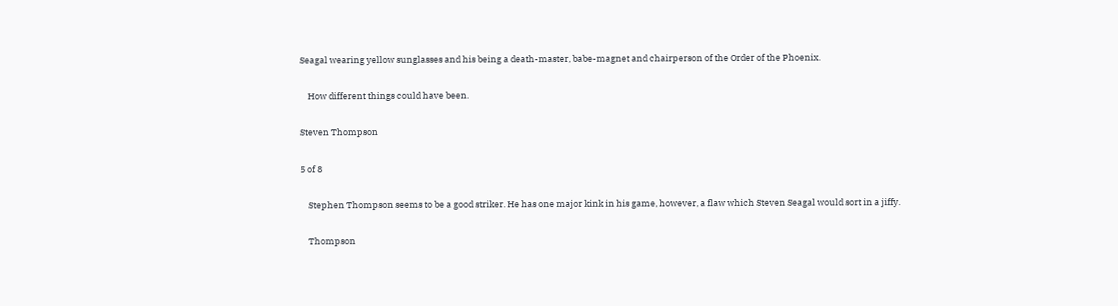Seagal wearing yellow sunglasses and his being a death-master, babe-magnet and chairperson of the Order of the Phoenix.

    How different things could have been.

Steven Thompson

5 of 8

    Stephen Thompson seems to be a good striker. He has one major kink in his game, however, a flaw which Steven Seagal would sort in a jiffy.

    Thompson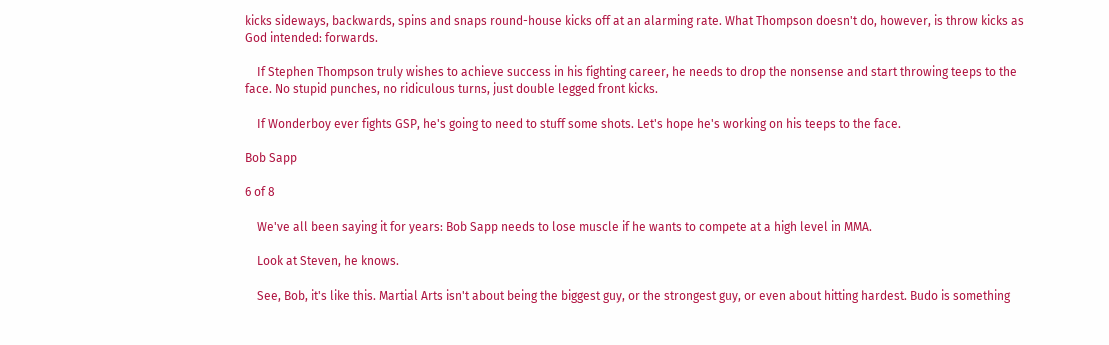kicks sideways, backwards, spins and snaps round-house kicks off at an alarming rate. What Thompson doesn't do, however, is throw kicks as God intended: forwards.

    If Stephen Thompson truly wishes to achieve success in his fighting career, he needs to drop the nonsense and start throwing teeps to the face. No stupid punches, no ridiculous turns, just double legged front kicks.

    If Wonderboy ever fights GSP, he's going to need to stuff some shots. Let's hope he's working on his teeps to the face.

Bob Sapp

6 of 8

    We've all been saying it for years: Bob Sapp needs to lose muscle if he wants to compete at a high level in MMA.

    Look at Steven, he knows.

    See, Bob, it's like this. Martial Arts isn't about being the biggest guy, or the strongest guy, or even about hitting hardest. Budo is something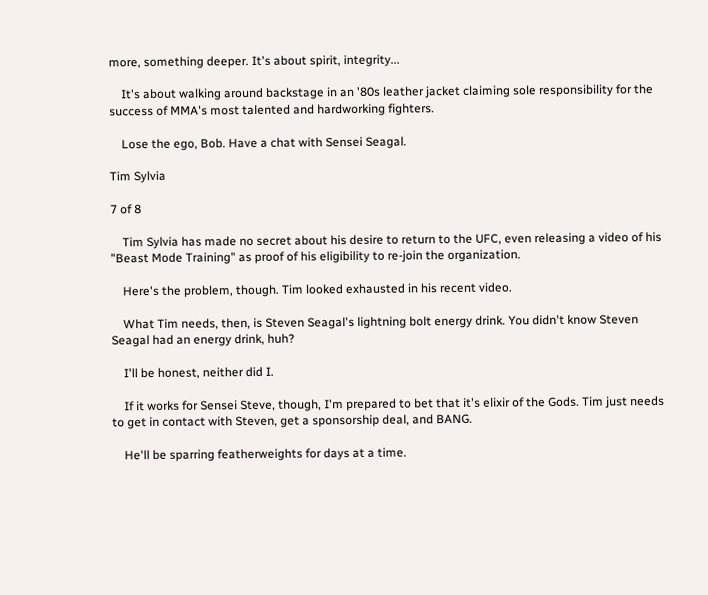more, something deeper. It's about spirit, integrity...

    It's about walking around backstage in an '80s leather jacket claiming sole responsibility for the success of MMA's most talented and hardworking fighters.

    Lose the ego, Bob. Have a chat with Sensei Seagal.

Tim Sylvia

7 of 8

    Tim Sylvia has made no secret about his desire to return to the UFC, even releasing a video of his "Beast Mode Training" as proof of his eligibility to re-join the organization.

    Here's the problem, though. Tim looked exhausted in his recent video.

    What Tim needs, then, is Steven Seagal's lightning bolt energy drink. You didn't know Steven Seagal had an energy drink, huh?

    I'll be honest, neither did I.

    If it works for Sensei Steve, though, I'm prepared to bet that it's elixir of the Gods. Tim just needs to get in contact with Steven, get a sponsorship deal, and BANG.

    He'll be sparring featherweights for days at a time.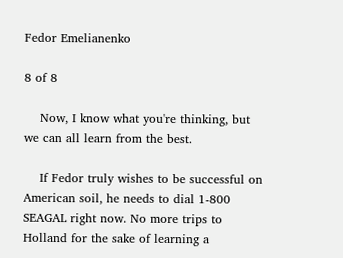Fedor Emelianenko

8 of 8

    Now, I know what you're thinking, but we can all learn from the best.

    If Fedor truly wishes to be successful on American soil, he needs to dial 1-800 SEAGAL right now. No more trips to Holland for the sake of learning a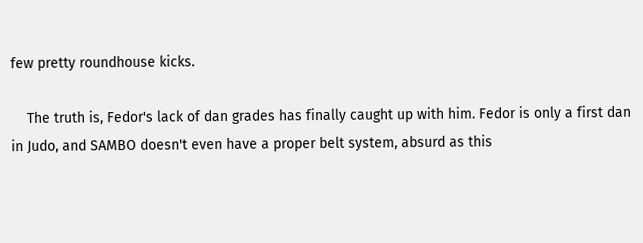few pretty roundhouse kicks.

    The truth is, Fedor's lack of dan grades has finally caught up with him. Fedor is only a first dan in Judo, and SAMBO doesn't even have a proper belt system, absurd as this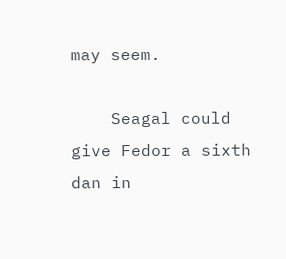may seem.

    Seagal could give Fedor a sixth dan in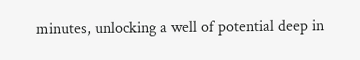minutes, unlocking a well of potential deep in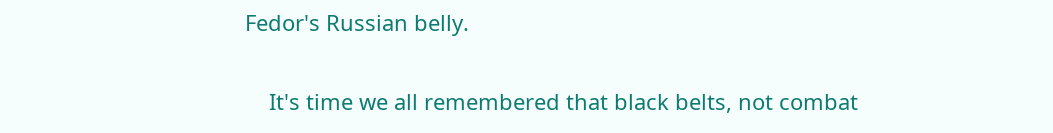Fedor's Russian belly.

    It's time we all remembered that black belts, not combat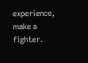experience, make a fighter.